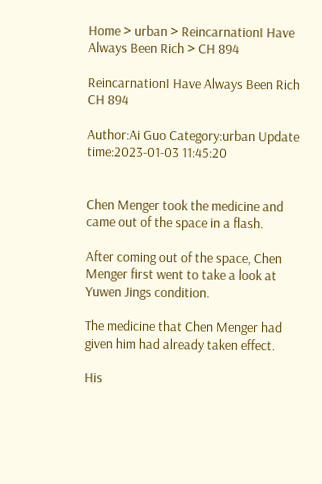Home > urban > ReincarnationI Have Always Been Rich > CH 894

ReincarnationI Have Always Been Rich CH 894

Author:Ai Guo Category:urban Update time:2023-01-03 11:45:20


Chen Menger took the medicine and came out of the space in a flash.

After coming out of the space, Chen Menger first went to take a look at Yuwen Jings condition.

The medicine that Chen Menger had given him had already taken effect.

His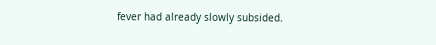fever had already slowly subsided.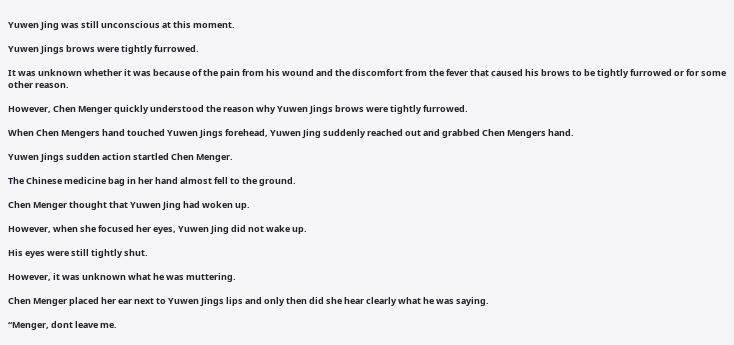Yuwen Jing was still unconscious at this moment.

Yuwen Jings brows were tightly furrowed.

It was unknown whether it was because of the pain from his wound and the discomfort from the fever that caused his brows to be tightly furrowed or for some other reason.

However, Chen Menger quickly understood the reason why Yuwen Jings brows were tightly furrowed.

When Chen Mengers hand touched Yuwen Jings forehead, Yuwen Jing suddenly reached out and grabbed Chen Mengers hand.

Yuwen Jings sudden action startled Chen Menger.

The Chinese medicine bag in her hand almost fell to the ground.

Chen Menger thought that Yuwen Jing had woken up.

However, when she focused her eyes, Yuwen Jing did not wake up.

His eyes were still tightly shut.

However, it was unknown what he was muttering.

Chen Menger placed her ear next to Yuwen Jings lips and only then did she hear clearly what he was saying.

“Menger, dont leave me.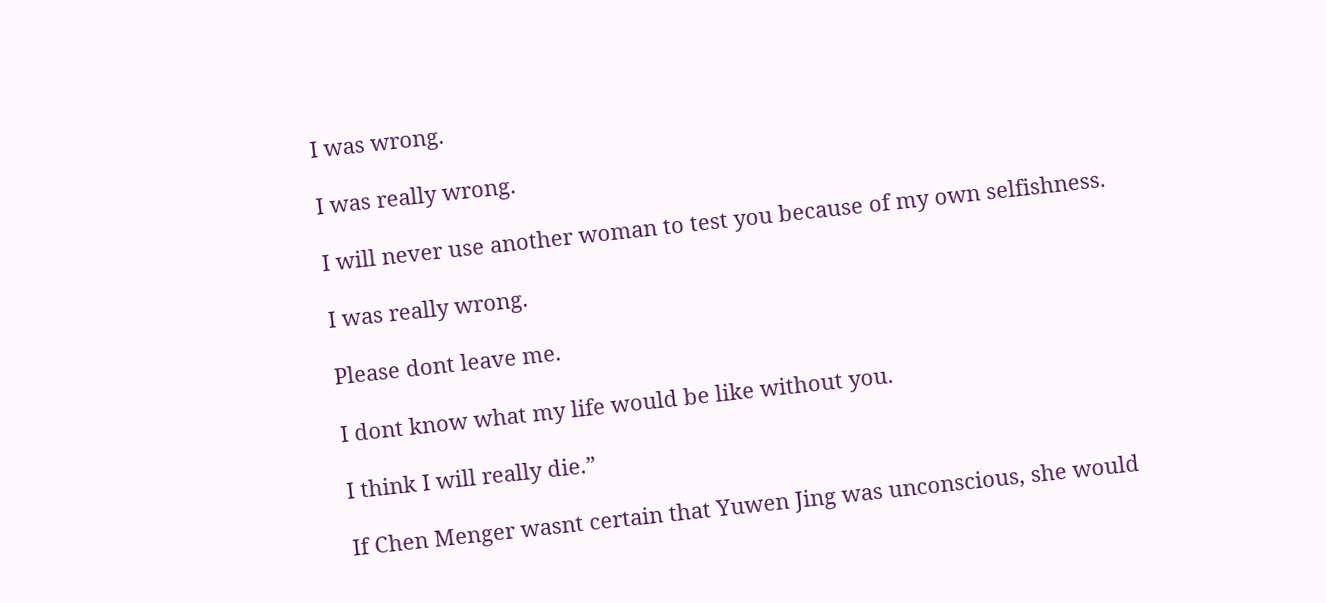I was wrong.

I was really wrong.

I will never use another woman to test you because of my own selfishness.

I was really wrong.

Please dont leave me.

I dont know what my life would be like without you.

I think I will really die.”

If Chen Menger wasnt certain that Yuwen Jing was unconscious, she would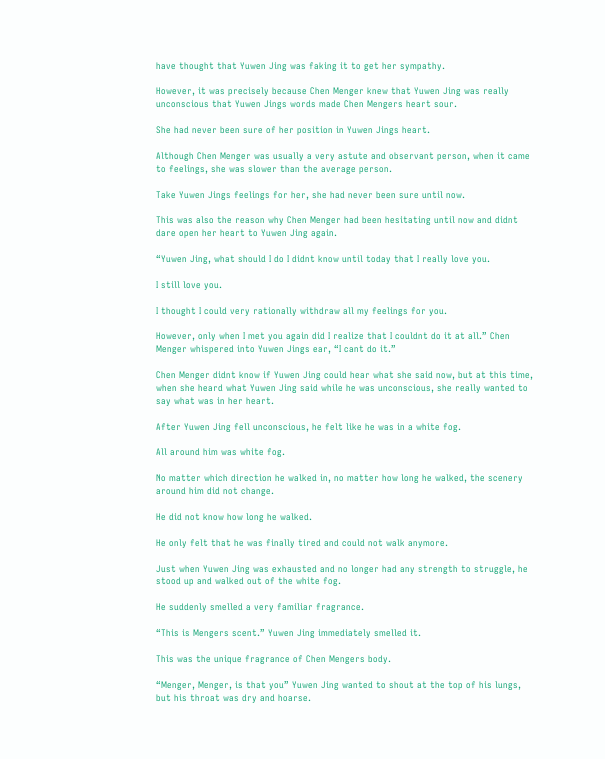have thought that Yuwen Jing was faking it to get her sympathy.

However, it was precisely because Chen Menger knew that Yuwen Jing was really unconscious that Yuwen Jings words made Chen Mengers heart sour.

She had never been sure of her position in Yuwen Jings heart.

Although Chen Menger was usually a very astute and observant person, when it came to feelings, she was slower than the average person.

Take Yuwen Jings feelings for her, she had never been sure until now.

This was also the reason why Chen Menger had been hesitating until now and didnt dare open her heart to Yuwen Jing again.

“Yuwen Jing, what should I do I didnt know until today that I really love you.

I still love you.

I thought I could very rationally withdraw all my feelings for you.

However, only when I met you again did I realize that I couldnt do it at all.” Chen Menger whispered into Yuwen Jings ear, “I cant do it.”

Chen Menger didnt know if Yuwen Jing could hear what she said now, but at this time, when she heard what Yuwen Jing said while he was unconscious, she really wanted to say what was in her heart.

After Yuwen Jing fell unconscious, he felt like he was in a white fog.

All around him was white fog.

No matter which direction he walked in, no matter how long he walked, the scenery around him did not change.

He did not know how long he walked.

He only felt that he was finally tired and could not walk anymore.

Just when Yuwen Jing was exhausted and no longer had any strength to struggle, he stood up and walked out of the white fog.

He suddenly smelled a very familiar fragrance.

“This is Mengers scent.” Yuwen Jing immediately smelled it.

This was the unique fragrance of Chen Mengers body.

“Menger, Menger, is that you” Yuwen Jing wanted to shout at the top of his lungs, but his throat was dry and hoarse.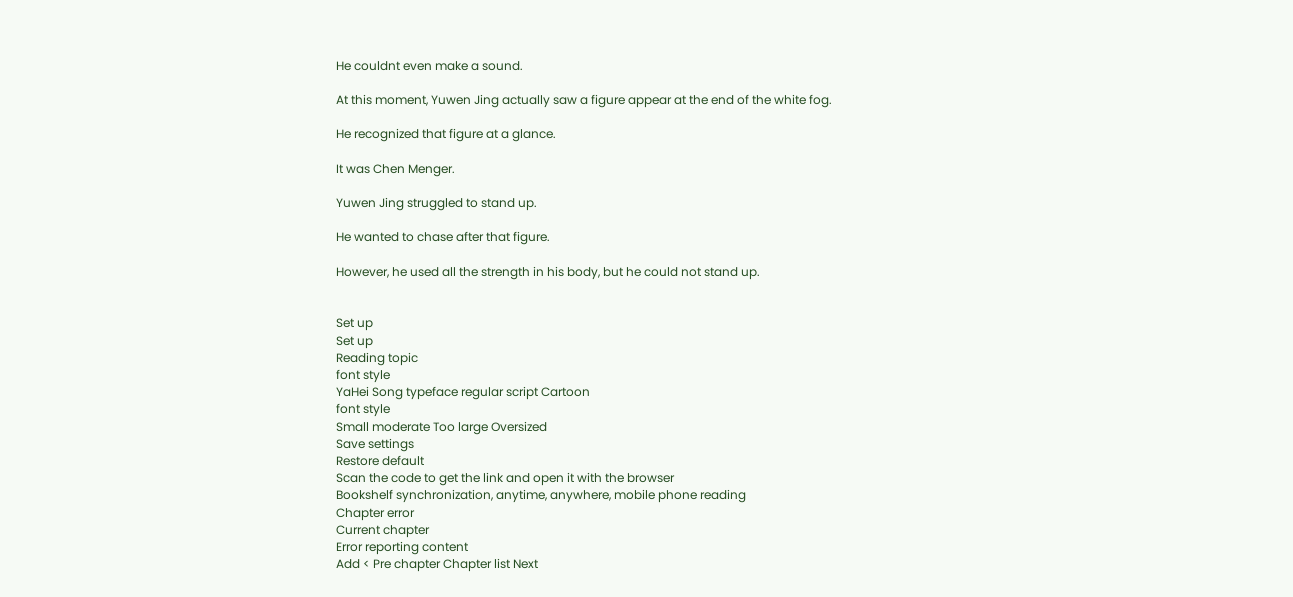He couldnt even make a sound.

At this moment, Yuwen Jing actually saw a figure appear at the end of the white fog.

He recognized that figure at a glance.

It was Chen Menger.

Yuwen Jing struggled to stand up.

He wanted to chase after that figure.

However, he used all the strength in his body, but he could not stand up.


Set up
Set up
Reading topic
font style
YaHei Song typeface regular script Cartoon
font style
Small moderate Too large Oversized
Save settings
Restore default
Scan the code to get the link and open it with the browser
Bookshelf synchronization, anytime, anywhere, mobile phone reading
Chapter error
Current chapter
Error reporting content
Add < Pre chapter Chapter list Next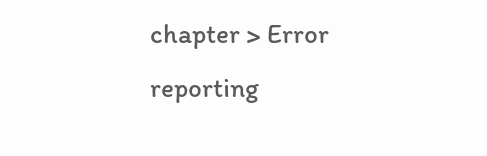chapter > Error reporting